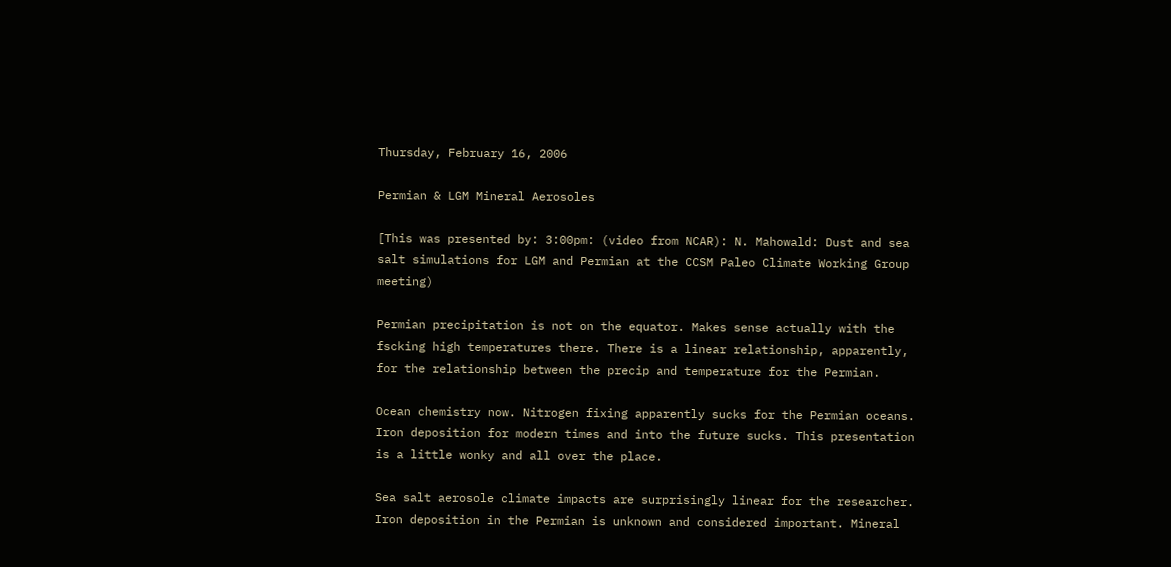Thursday, February 16, 2006

Permian & LGM Mineral Aerosoles

[This was presented by: 3:00pm: (video from NCAR): N. Mahowald: Dust and sea salt simulations for LGM and Permian at the CCSM Paleo Climate Working Group meeting)

Permian precipitation is not on the equator. Makes sense actually with the fscking high temperatures there. There is a linear relationship, apparently, for the relationship between the precip and temperature for the Permian.

Ocean chemistry now. Nitrogen fixing apparently sucks for the Permian oceans. Iron deposition for modern times and into the future sucks. This presentation is a little wonky and all over the place.

Sea salt aerosole climate impacts are surprisingly linear for the researcher. Iron deposition in the Permian is unknown and considered important. Mineral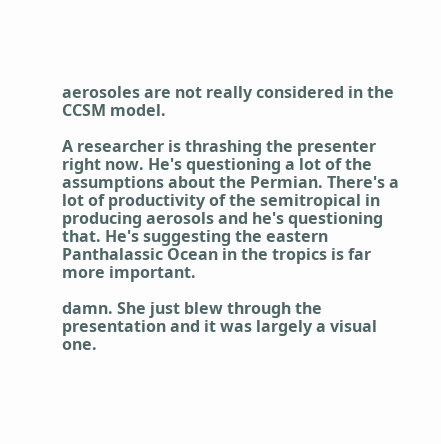aerosoles are not really considered in the CCSM model.

A researcher is thrashing the presenter right now. He's questioning a lot of the assumptions about the Permian. There's a lot of productivity of the semitropical in producing aerosols and he's questioning that. He's suggesting the eastern Panthalassic Ocean in the tropics is far more important.

damn. She just blew through the presentation and it was largely a visual one.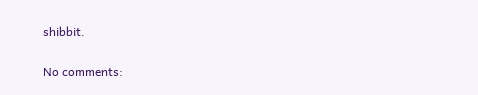shibbit.

No comments: